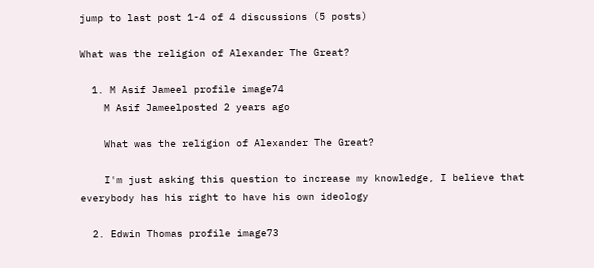jump to last post 1-4 of 4 discussions (5 posts)

What was the religion of Alexander The Great?

  1. M Asif Jameel profile image74
    M Asif Jameelposted 2 years ago

    What was the religion of Alexander The Great?

    I'm just asking this question to increase my knowledge, I believe that everybody has his right to have his own ideology

  2. Edwin Thomas profile image73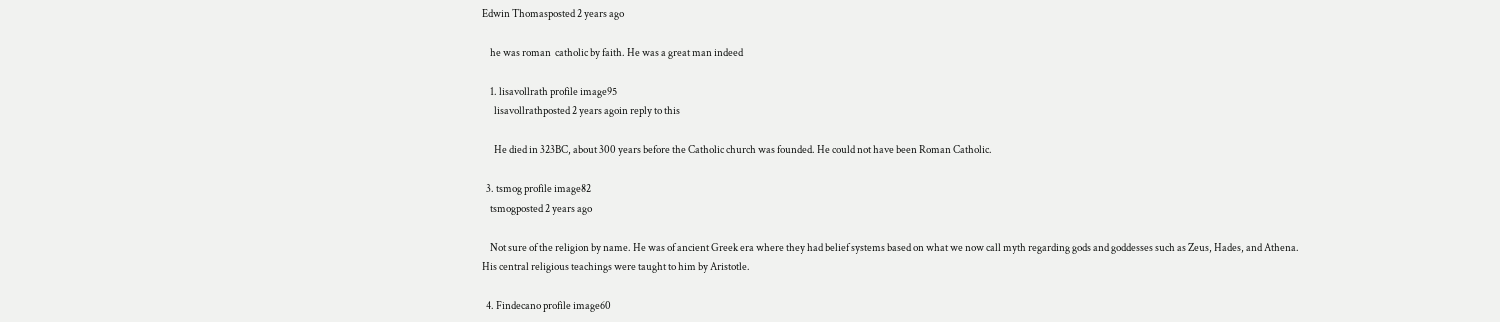Edwin Thomasposted 2 years ago

    he was roman  catholic by faith. He was a great man indeed

    1. lisavollrath profile image95
      lisavollrathposted 2 years agoin reply to this

      He died in 323BC, about 300 years before the Catholic church was founded. He could not have been Roman Catholic.

  3. tsmog profile image82
    tsmogposted 2 years ago

    Not sure of the religion by name. He was of ancient Greek era where they had belief systems based on what we now call myth regarding gods and goddesses such as Zeus, Hades, and Athena. His central religious teachings were taught to him by Aristotle.

  4. Findecano profile image60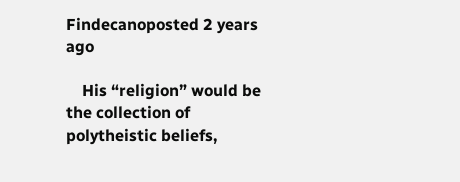Findecanoposted 2 years ago

    His “religion” would be the collection of polytheistic beliefs,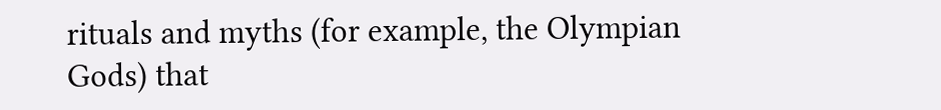rituals and myths (for example, the Olympian Gods) that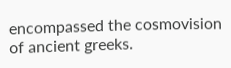encompassed the cosmovision of ancient greeks.